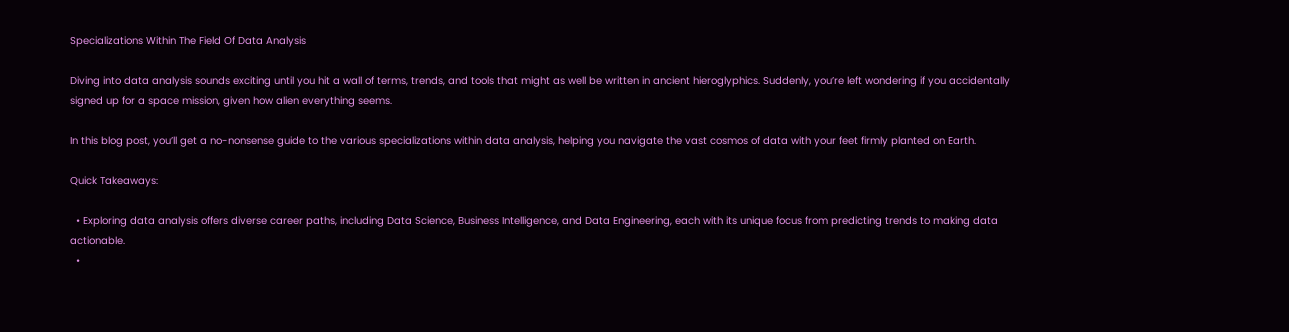Specializations Within The Field Of Data Analysis

Diving into data analysis sounds exciting until you hit a wall of terms, trends, and tools that might as well be written in ancient hieroglyphics. Suddenly, you’re left wondering if you accidentally signed up for a space mission, given how alien everything seems.

In this blog post, you’ll get a no-nonsense guide to the various specializations within data analysis, helping you navigate the vast cosmos of data with your feet firmly planted on Earth.

Quick Takeaways:

  • Exploring data analysis offers diverse career paths, including Data Science, Business Intelligence, and Data Engineering, each with its unique focus from predicting trends to making data actionable.
  •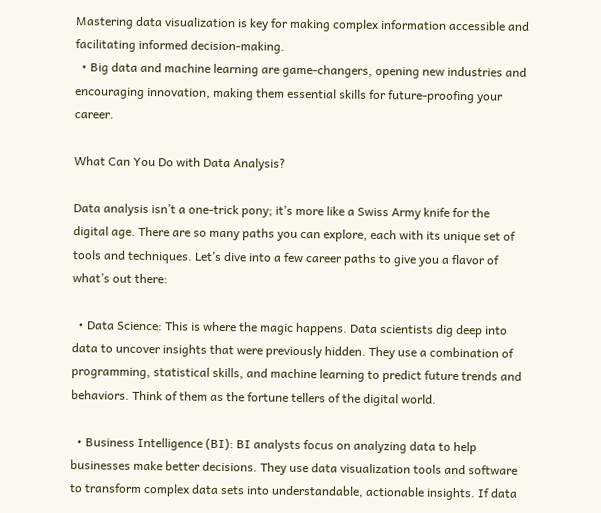Mastering data visualization is key for making complex information accessible and facilitating informed decision-making.
  • Big data and machine learning are game-changers, opening new industries and encouraging innovation, making them essential skills for future-proofing your career.

What Can You Do with Data Analysis?

Data analysis isn’t a one-trick pony; it’s more like a Swiss Army knife for the digital age. There are so many paths you can explore, each with its unique set of tools and techniques. Let’s dive into a few career paths to give you a flavor of what’s out there:

  • Data Science: This is where the magic happens. Data scientists dig deep into data to uncover insights that were previously hidden. They use a combination of programming, statistical skills, and machine learning to predict future trends and behaviors. Think of them as the fortune tellers of the digital world.

  • Business Intelligence (BI): BI analysts focus on analyzing data to help businesses make better decisions. They use data visualization tools and software to transform complex data sets into understandable, actionable insights. If data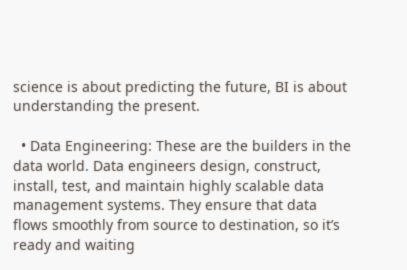science is about predicting the future, BI is about understanding the present.

  • Data Engineering: These are the builders in the data world. Data engineers design, construct, install, test, and maintain highly scalable data management systems. They ensure that data flows smoothly from source to destination, so it’s ready and waiting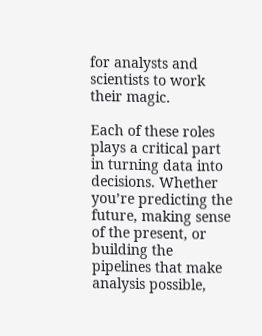for analysts and scientists to work their magic.

Each of these roles plays a critical part in turning data into decisions. Whether you’re predicting the future, making sense of the present, or building the pipelines that make analysis possible,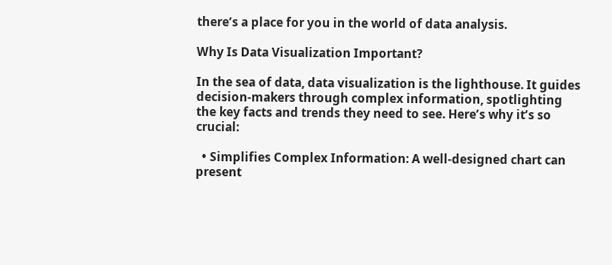there’s a place for you in the world of data analysis.

Why Is Data Visualization Important?

In the sea of data, data visualization is the lighthouse. It guides decision-makers through complex information, spotlighting the key facts and trends they need to see. Here’s why it’s so crucial:

  • Simplifies Complex Information: A well-designed chart can present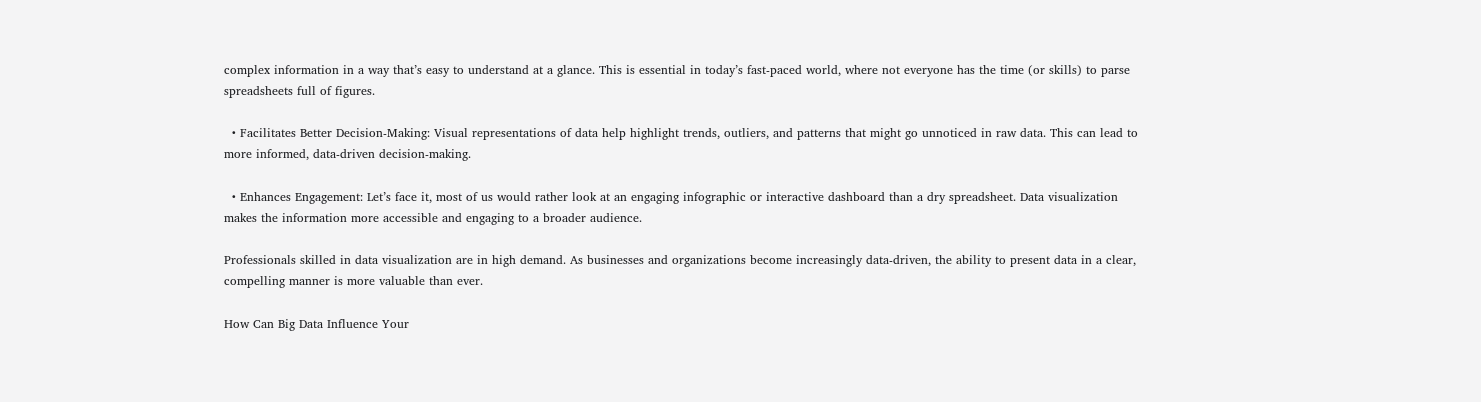complex information in a way that’s easy to understand at a glance. This is essential in today’s fast-paced world, where not everyone has the time (or skills) to parse spreadsheets full of figures.

  • Facilitates Better Decision-Making: Visual representations of data help highlight trends, outliers, and patterns that might go unnoticed in raw data. This can lead to more informed, data-driven decision-making.

  • Enhances Engagement: Let’s face it, most of us would rather look at an engaging infographic or interactive dashboard than a dry spreadsheet. Data visualization makes the information more accessible and engaging to a broader audience.

Professionals skilled in data visualization are in high demand. As businesses and organizations become increasingly data-driven, the ability to present data in a clear, compelling manner is more valuable than ever.

How Can Big Data Influence Your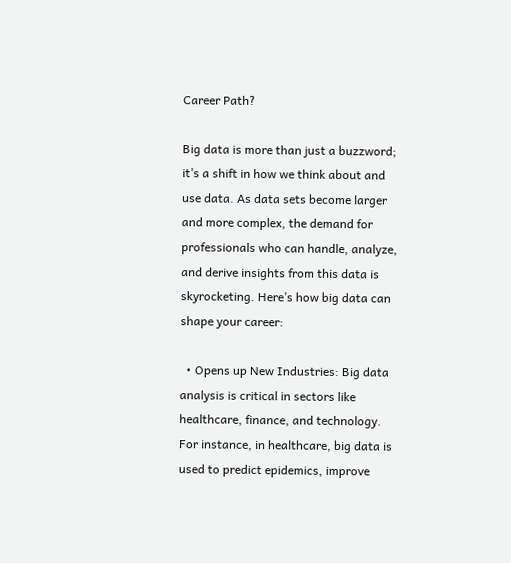Career Path?

Big data is more than just a buzzword; it’s a shift in how we think about and use data. As data sets become larger and more complex, the demand for professionals who can handle, analyze, and derive insights from this data is skyrocketing. Here’s how big data can shape your career:

  • Opens up New Industries: Big data analysis is critical in sectors like healthcare, finance, and technology. For instance, in healthcare, big data is used to predict epidemics, improve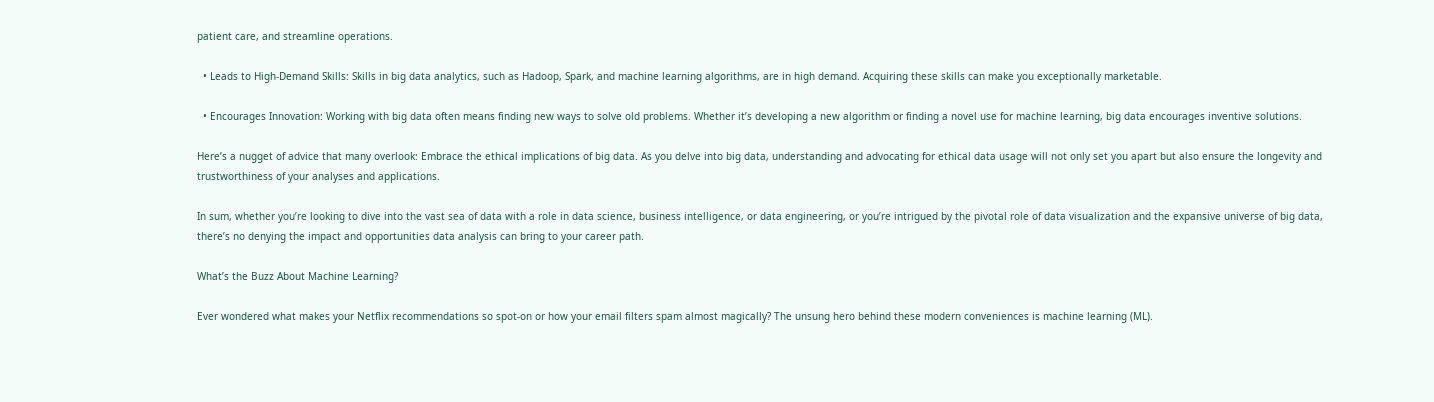patient care, and streamline operations.

  • Leads to High-Demand Skills: Skills in big data analytics, such as Hadoop, Spark, and machine learning algorithms, are in high demand. Acquiring these skills can make you exceptionally marketable.

  • Encourages Innovation: Working with big data often means finding new ways to solve old problems. Whether it’s developing a new algorithm or finding a novel use for machine learning, big data encourages inventive solutions.

Here’s a nugget of advice that many overlook: Embrace the ethical implications of big data. As you delve into big data, understanding and advocating for ethical data usage will not only set you apart but also ensure the longevity and trustworthiness of your analyses and applications.

In sum, whether you’re looking to dive into the vast sea of data with a role in data science, business intelligence, or data engineering, or you’re intrigued by the pivotal role of data visualization and the expansive universe of big data, there’s no denying the impact and opportunities data analysis can bring to your career path.

What’s the Buzz About Machine Learning?

Ever wondered what makes your Netflix recommendations so spot-on or how your email filters spam almost magically? The unsung hero behind these modern conveniences is machine learning (ML).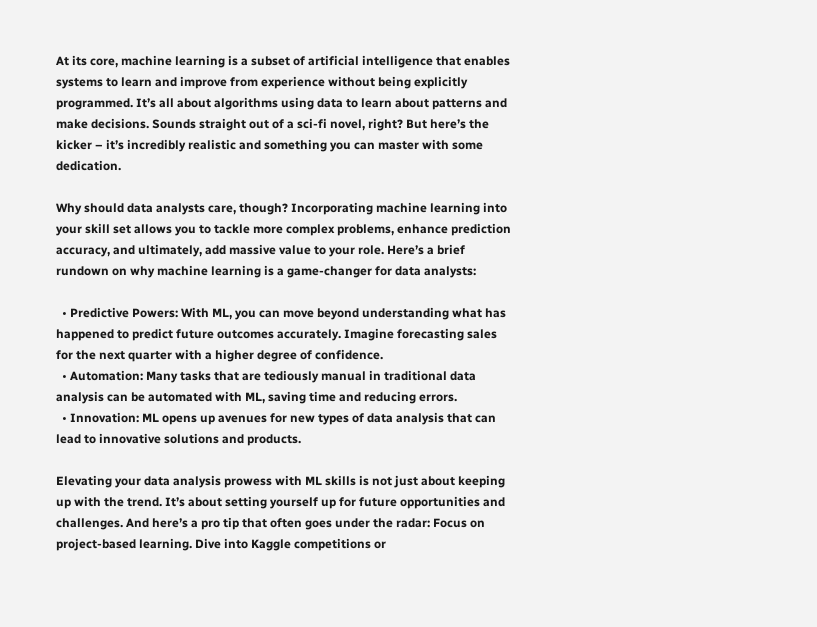At its core, machine learning is a subset of artificial intelligence that enables systems to learn and improve from experience without being explicitly programmed. It’s all about algorithms using data to learn about patterns and make decisions. Sounds straight out of a sci-fi novel, right? But here’s the kicker – it’s incredibly realistic and something you can master with some dedication.

Why should data analysts care, though? Incorporating machine learning into your skill set allows you to tackle more complex problems, enhance prediction accuracy, and ultimately, add massive value to your role. Here’s a brief rundown on why machine learning is a game-changer for data analysts:

  • Predictive Powers: With ML, you can move beyond understanding what has happened to predict future outcomes accurately. Imagine forecasting sales for the next quarter with a higher degree of confidence.
  • Automation: Many tasks that are tediously manual in traditional data analysis can be automated with ML, saving time and reducing errors.
  • Innovation: ML opens up avenues for new types of data analysis that can lead to innovative solutions and products.

Elevating your data analysis prowess with ML skills is not just about keeping up with the trend. It’s about setting yourself up for future opportunities and challenges. And here’s a pro tip that often goes under the radar: Focus on project-based learning. Dive into Kaggle competitions or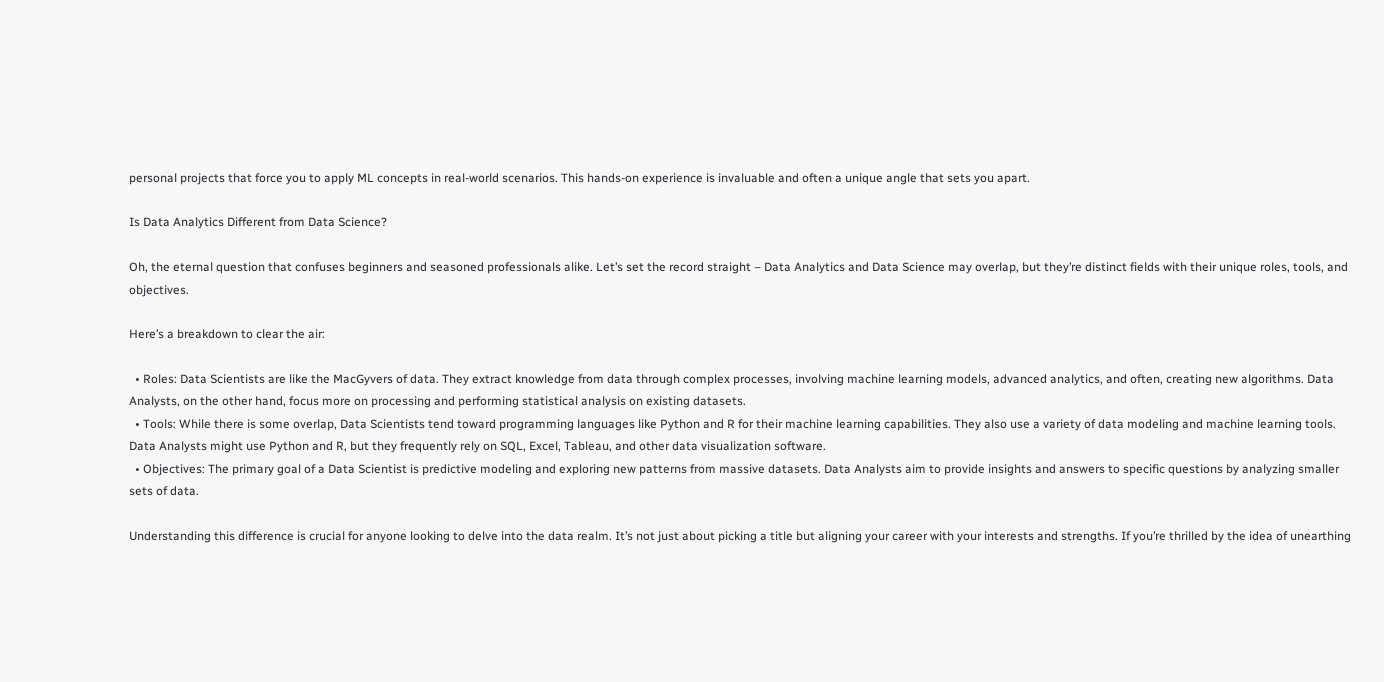personal projects that force you to apply ML concepts in real-world scenarios. This hands-on experience is invaluable and often a unique angle that sets you apart.

Is Data Analytics Different from Data Science?

Oh, the eternal question that confuses beginners and seasoned professionals alike. Let’s set the record straight – Data Analytics and Data Science may overlap, but they’re distinct fields with their unique roles, tools, and objectives.

Here’s a breakdown to clear the air:

  • Roles: Data Scientists are like the MacGyvers of data. They extract knowledge from data through complex processes, involving machine learning models, advanced analytics, and often, creating new algorithms. Data Analysts, on the other hand, focus more on processing and performing statistical analysis on existing datasets.
  • Tools: While there is some overlap, Data Scientists tend toward programming languages like Python and R for their machine learning capabilities. They also use a variety of data modeling and machine learning tools. Data Analysts might use Python and R, but they frequently rely on SQL, Excel, Tableau, and other data visualization software.
  • Objectives: The primary goal of a Data Scientist is predictive modeling and exploring new patterns from massive datasets. Data Analysts aim to provide insights and answers to specific questions by analyzing smaller sets of data.

Understanding this difference is crucial for anyone looking to delve into the data realm. It’s not just about picking a title but aligning your career with your interests and strengths. If you’re thrilled by the idea of unearthing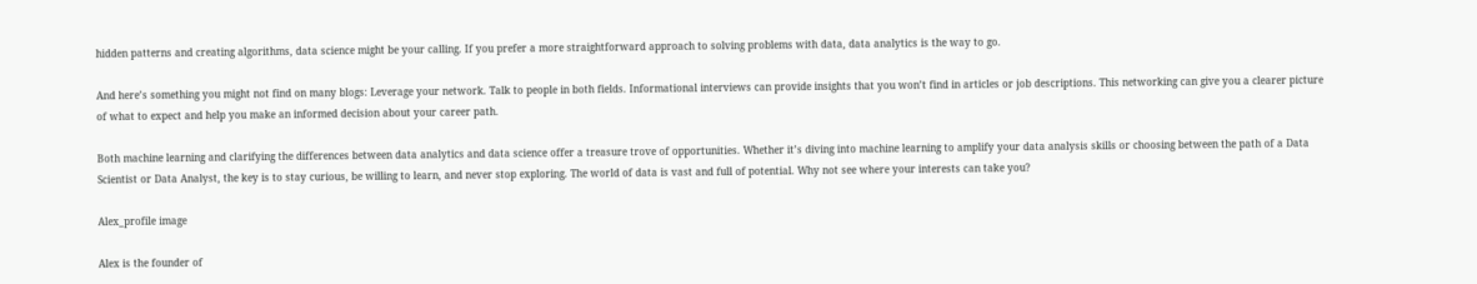hidden patterns and creating algorithms, data science might be your calling. If you prefer a more straightforward approach to solving problems with data, data analytics is the way to go.

And here’s something you might not find on many blogs: Leverage your network. Talk to people in both fields. Informational interviews can provide insights that you won’t find in articles or job descriptions. This networking can give you a clearer picture of what to expect and help you make an informed decision about your career path.

Both machine learning and clarifying the differences between data analytics and data science offer a treasure trove of opportunities. Whether it’s diving into machine learning to amplify your data analysis skills or choosing between the path of a Data Scientist or Data Analyst, the key is to stay curious, be willing to learn, and never stop exploring. The world of data is vast and full of potential. Why not see where your interests can take you?

Alex_profile image

Alex is the founder of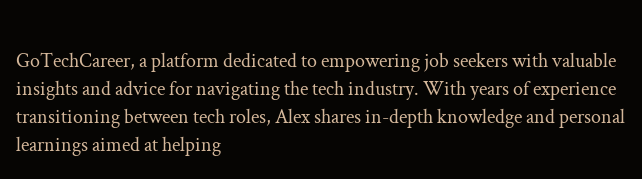GoTechCareer, a platform dedicated to empowering job seekers with valuable insights and advice for navigating the tech industry. With years of experience transitioning between tech roles, Alex shares in-depth knowledge and personal learnings aimed at helping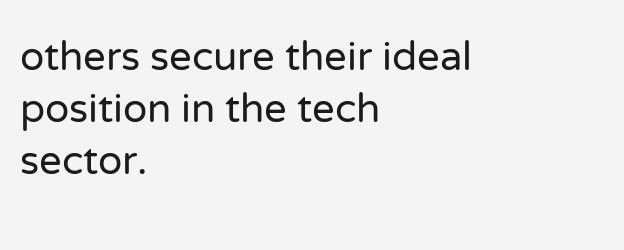others secure their ideal position in the tech sector.